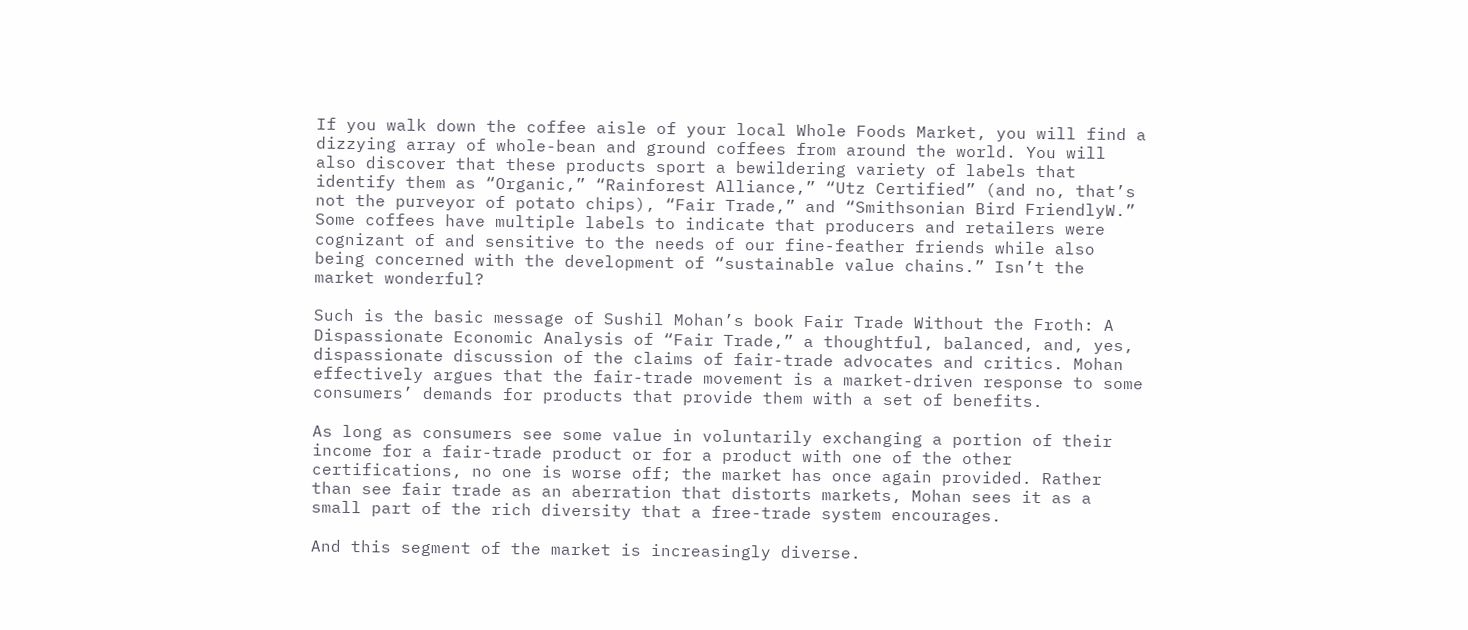If you walk down the coffee aisle of your local Whole Foods Market, you will find a dizzying array of whole-bean and ground coffees from around the world. You will also discover that these products sport a bewildering variety of labels that identify them as “Organic,” “Rainforest Alliance,” “Utz Certified” (and no, that’s not the purveyor of potato chips), “Fair Trade,” and “Smithsonian Bird FriendlyW.” Some coffees have multiple labels to indicate that producers and retailers were cognizant of and sensitive to the needs of our fine-feather friends while also being concerned with the development of “sustainable value chains.” Isn’t the market wonderful?

Such is the basic message of Sushil Mohan’s book Fair Trade Without the Froth: A Dispassionate Economic Analysis of “Fair Trade,” a thoughtful, balanced, and, yes, dispassionate discussion of the claims of fair-trade advocates and critics. Mohan effectively argues that the fair-trade movement is a market-driven response to some consumers’ demands for products that provide them with a set of benefits.

As long as consumers see some value in voluntarily exchanging a portion of their income for a fair-trade product or for a product with one of the other certifications, no one is worse off; the market has once again provided. Rather than see fair trade as an aberration that distorts markets, Mohan sees it as a small part of the rich diversity that a free-trade system encourages.

And this segment of the market is increasingly diverse.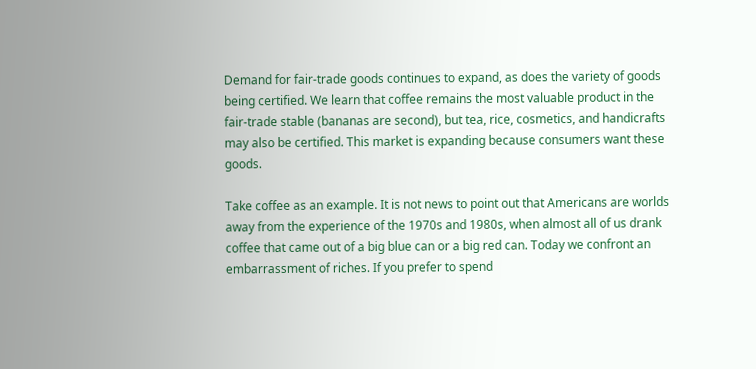Demand for fair-trade goods continues to expand, as does the variety of goods being certified. We learn that coffee remains the most valuable product in the fair-trade stable (bananas are second), but tea, rice, cosmetics, and handicrafts may also be certified. This market is expanding because consumers want these goods.

Take coffee as an example. It is not news to point out that Americans are worlds away from the experience of the 1970s and 1980s, when almost all of us drank coffee that came out of a big blue can or a big red can. Today we confront an embarrassment of riches. If you prefer to spend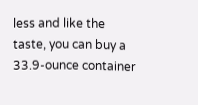less and like the taste, you can buy a 33.9-ounce container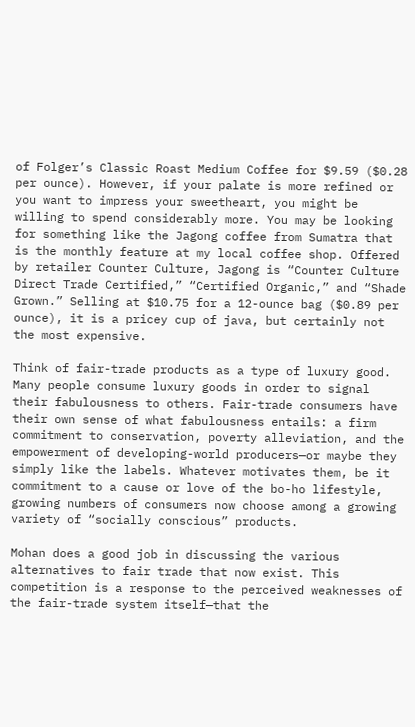of Folger’s Classic Roast Medium Coffee for $9.59 ($0.28 per ounce). However, if your palate is more refined or you want to impress your sweetheart, you might be willing to spend considerably more. You may be looking for something like the Jagong coffee from Sumatra that is the monthly feature at my local coffee shop. Offered by retailer Counter Culture, Jagong is “Counter Culture Direct Trade Certified,” “Certified Organic,” and “Shade Grown.” Selling at $10.75 for a 12-ounce bag ($0.89 per ounce), it is a pricey cup of java, but certainly not the most expensive.

Think of fair-trade products as a type of luxury good. Many people consume luxury goods in order to signal their fabulousness to others. Fair-trade consumers have their own sense of what fabulousness entails: a firm commitment to conservation, poverty alleviation, and the empowerment of developing-world producers—or maybe they simply like the labels. Whatever motivates them, be it commitment to a cause or love of the bo-ho lifestyle, growing numbers of consumers now choose among a growing variety of “socially conscious” products.

Mohan does a good job in discussing the various alternatives to fair trade that now exist. This competition is a response to the perceived weaknesses of the fair-trade system itself—that the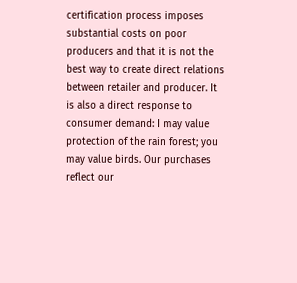certification process imposes substantial costs on poor producers and that it is not the best way to create direct relations between retailer and producer. It is also a direct response to consumer demand: I may value protection of the rain forest; you may value birds. Our purchases reflect our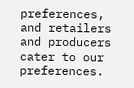preferences, and retailers and producers cater to our preferences.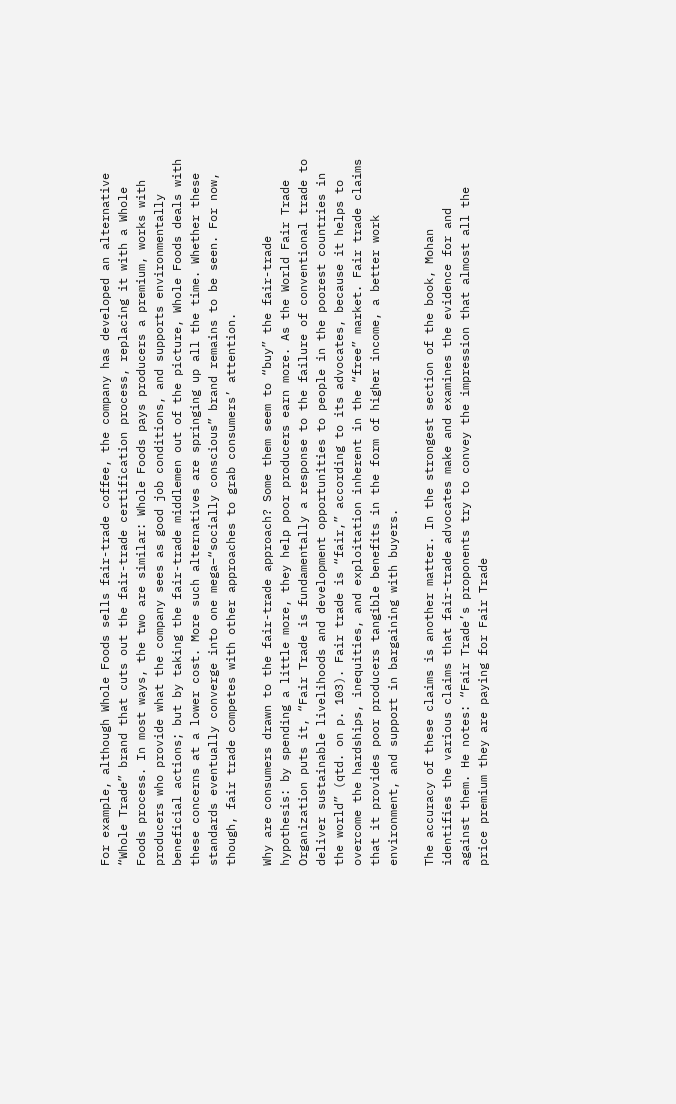For example, although Whole Foods sells fair-trade coffee, the company has developed an alternative “Whole Trade” brand that cuts out the fair-trade certification process, replacing it with a Whole Foods process. In most ways, the two are similar: Whole Foods pays producers a premium, works with producers who provide what the company sees as good job conditions, and supports environmentally beneficial actions; but by taking the fair-trade middlemen out of the picture, Whole Foods deals with these concerns at a lower cost. More such alternatives are springing up all the time. Whether these standards eventually converge into one mega–“socially conscious” brand remains to be seen. For now, though, fair trade competes with other approaches to grab consumers’ attention.

Why are consumers drawn to the fair-trade approach? Some them seem to “buy” the fair-trade hypothesis: by spending a little more, they help poor producers earn more. As the World Fair Trade Organization puts it, “Fair Trade is fundamentally a response to the failure of conventional trade to deliver sustainable livelihoods and development opportunities to people in the poorest countries in the world” (qtd. on p. 103). Fair trade is “fair,” according to its advocates, because it helps to overcome the hardships, inequities, and exploitation inherent in the “free” market. Fair trade claims that it provides poor producers tangible benefits in the form of higher income, a better work environment, and support in bargaining with buyers.

The accuracy of these claims is another matter. In the strongest section of the book, Mohan identifies the various claims that fair-trade advocates make and examines the evidence for and against them. He notes: “Fair Trade’s proponents try to convey the impression that almost all the price premium they are paying for Fair Trade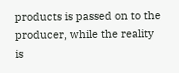products is passed on to the producer, while the reality is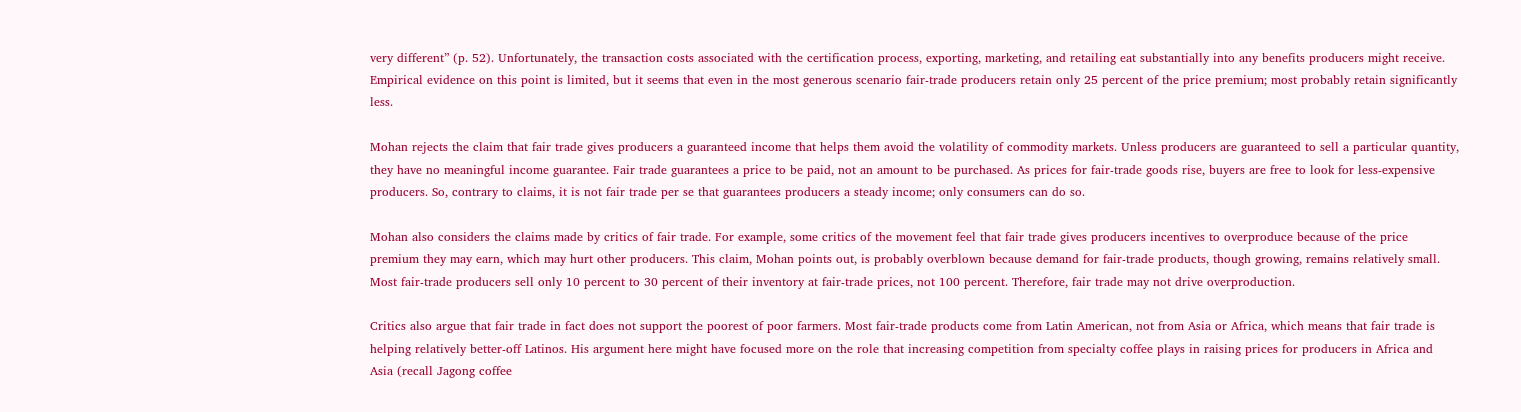very different” (p. 52). Unfortunately, the transaction costs associated with the certification process, exporting, marketing, and retailing eat substantially into any benefits producers might receive. Empirical evidence on this point is limited, but it seems that even in the most generous scenario fair-trade producers retain only 25 percent of the price premium; most probably retain significantly less.

Mohan rejects the claim that fair trade gives producers a guaranteed income that helps them avoid the volatility of commodity markets. Unless producers are guaranteed to sell a particular quantity, they have no meaningful income guarantee. Fair trade guarantees a price to be paid, not an amount to be purchased. As prices for fair-trade goods rise, buyers are free to look for less-expensive producers. So, contrary to claims, it is not fair trade per se that guarantees producers a steady income; only consumers can do so.

Mohan also considers the claims made by critics of fair trade. For example, some critics of the movement feel that fair trade gives producers incentives to overproduce because of the price premium they may earn, which may hurt other producers. This claim, Mohan points out, is probably overblown because demand for fair-trade products, though growing, remains relatively small. Most fair-trade producers sell only 10 percent to 30 percent of their inventory at fair-trade prices, not 100 percent. Therefore, fair trade may not drive overproduction.

Critics also argue that fair trade in fact does not support the poorest of poor farmers. Most fair-trade products come from Latin American, not from Asia or Africa, which means that fair trade is helping relatively better-off Latinos. His argument here might have focused more on the role that increasing competition from specialty coffee plays in raising prices for producers in Africa and Asia (recall Jagong coffee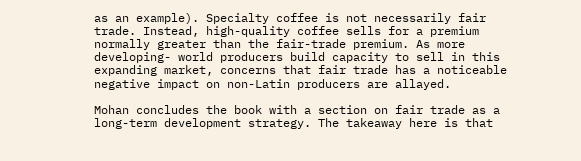as an example). Specialty coffee is not necessarily fair trade. Instead, high-quality coffee sells for a premium normally greater than the fair-trade premium. As more developing- world producers build capacity to sell in this expanding market, concerns that fair trade has a noticeable negative impact on non-Latin producers are allayed.

Mohan concludes the book with a section on fair trade as a long-term development strategy. The takeaway here is that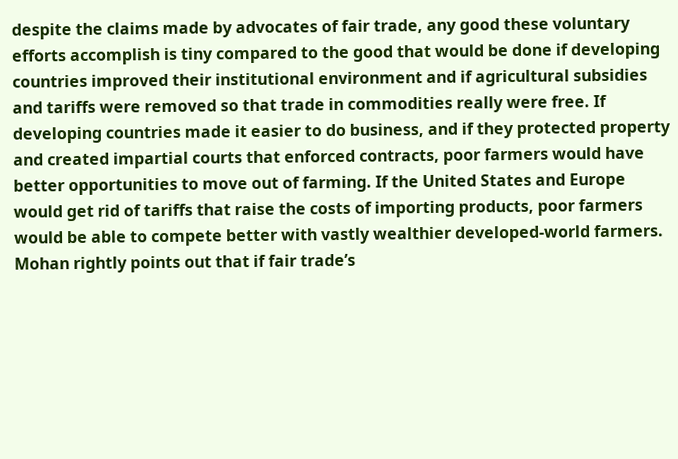despite the claims made by advocates of fair trade, any good these voluntary efforts accomplish is tiny compared to the good that would be done if developing countries improved their institutional environment and if agricultural subsidies and tariffs were removed so that trade in commodities really were free. If developing countries made it easier to do business, and if they protected property and created impartial courts that enforced contracts, poor farmers would have better opportunities to move out of farming. If the United States and Europe would get rid of tariffs that raise the costs of importing products, poor farmers would be able to compete better with vastly wealthier developed-world farmers. Mohan rightly points out that if fair trade’s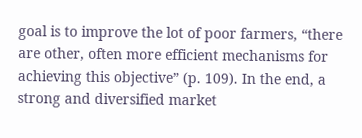goal is to improve the lot of poor farmers, “there are other, often more efficient mechanisms for achieving this objective” (p. 109). In the end, a strong and diversified market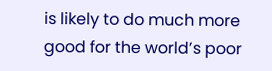is likely to do much more good for the world’s poor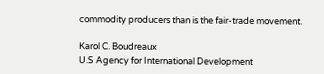commodity producers than is the fair-trade movement.

Karol C. Boudreaux
U.S Agency for International Development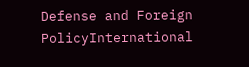Defense and Foreign PolicyInternational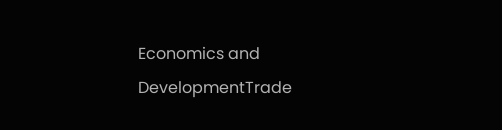Economics and DevelopmentTrade